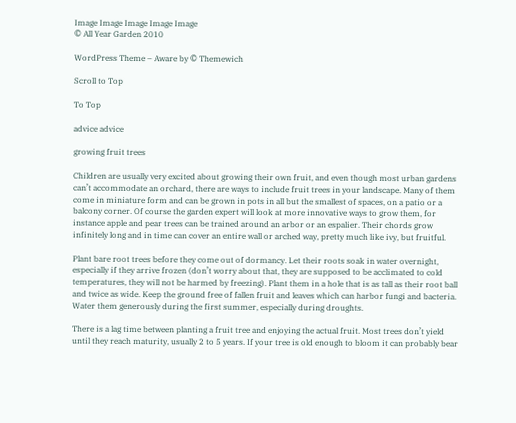Image Image Image Image Image
© All Year Garden 2010

WordPress Theme – Aware by © Themewich

Scroll to Top

To Top

advice advice

growing fruit trees

Children are usually very excited about growing their own fruit, and even though most urban gardens can’t accommodate an orchard, there are ways to include fruit trees in your landscape. Many of them come in miniature form and can be grown in pots in all but the smallest of spaces, on a patio or a balcony corner. Of course the garden expert will look at more innovative ways to grow them, for instance apple and pear trees can be trained around an arbor or an espalier. Their chords grow infinitely long and in time can cover an entire wall or arched way, pretty much like ivy, but fruitful.

Plant bare root trees before they come out of dormancy. Let their roots soak in water overnight, especially if they arrive frozen (don’t worry about that, they are supposed to be acclimated to cold temperatures, they will not be harmed by freezing). Plant them in a hole that is as tall as their root ball and twice as wide. Keep the ground free of fallen fruit and leaves which can harbor fungi and bacteria. Water them generously during the first summer, especially during droughts.

There is a lag time between planting a fruit tree and enjoying the actual fruit. Most trees don’t yield until they reach maturity, usually 2 to 5 years. If your tree is old enough to bloom it can probably bear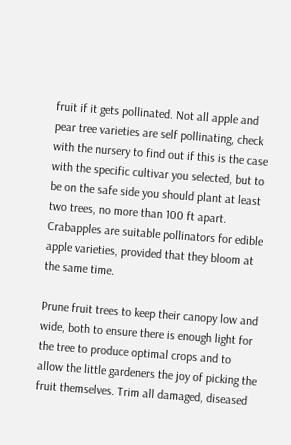fruit if it gets pollinated. Not all apple and pear tree varieties are self pollinating, check with the nursery to find out if this is the case with the specific cultivar you selected, but to be on the safe side you should plant at least two trees, no more than 100 ft apart. Crabapples are suitable pollinators for edible apple varieties, provided that they bloom at the same time.

Prune fruit trees to keep their canopy low and wide, both to ensure there is enough light for the tree to produce optimal crops and to allow the little gardeners the joy of picking the fruit themselves. Trim all damaged, diseased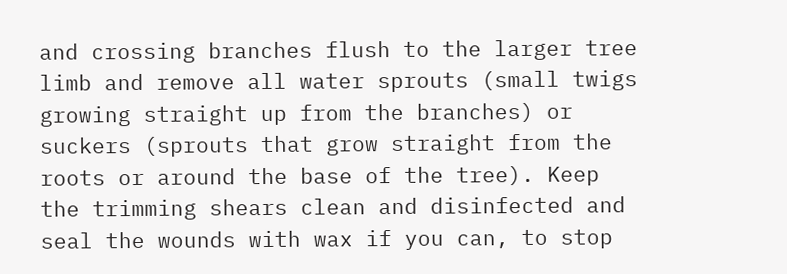and crossing branches flush to the larger tree limb and remove all water sprouts (small twigs growing straight up from the branches) or suckers (sprouts that grow straight from the roots or around the base of the tree). Keep the trimming shears clean and disinfected and seal the wounds with wax if you can, to stop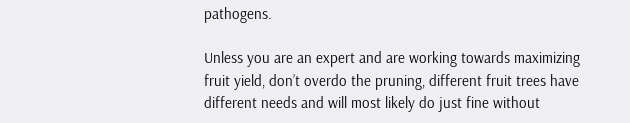pathogens.

Unless you are an expert and are working towards maximizing fruit yield, don’t overdo the pruning, different fruit trees have different needs and will most likely do just fine without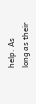help. As long as their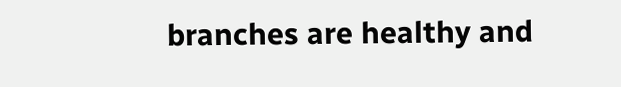branches are healthy and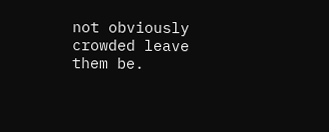not obviously crowded leave them be.